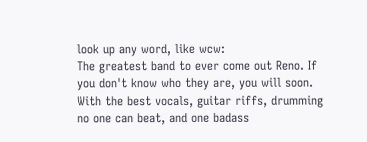look up any word, like wcw:
The greatest band to ever come out Reno. If you don't know who they are, you will soon. With the best vocals, guitar riffs, drumming no one can beat, and one badass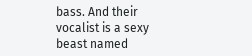bass. And their vocalist is a sexy beast named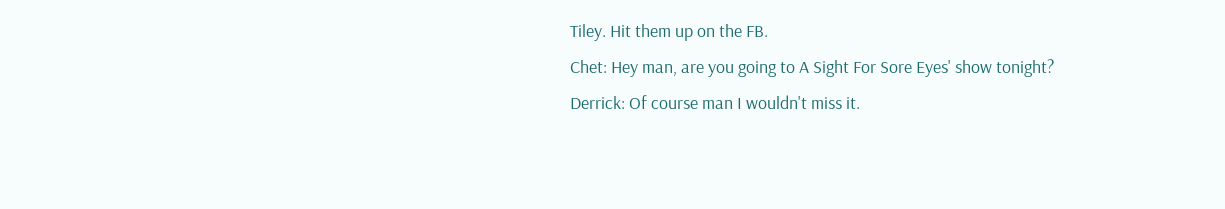Tiley. Hit them up on the FB.
Chet: Hey man, are you going to A Sight For Sore Eyes' show tonight?
Derrick: Of course man I wouldn't miss it.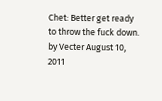Chet: Better get ready to throw the fuck down.
by Vecter August 10, 2011